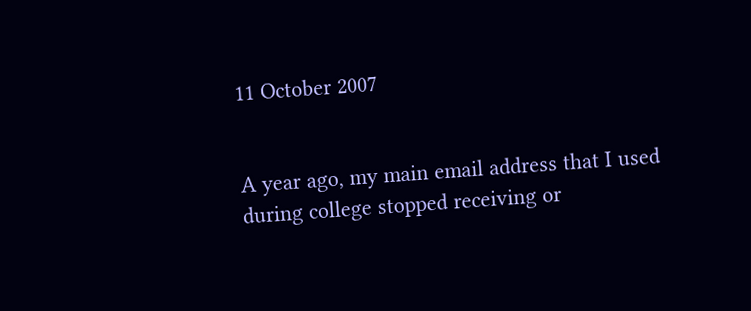11 October 2007


A year ago, my main email address that I used during college stopped receiving or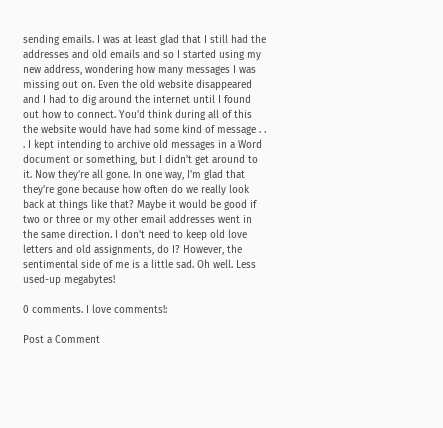sending emails. I was at least glad that I still had the addresses and old emails and so I started using my new address, wondering how many messages I was missing out on. Even the old website disappeared and I had to dig around the internet until I found out how to connect. You'd think during all of this the website would have had some kind of message . . . I kept intending to archive old messages in a Word document or something, but I didn't get around to it. Now they're all gone. In one way, I'm glad that they're gone because how often do we really look back at things like that? Maybe it would be good if two or three or my other email addresses went in the same direction. I don't need to keep old love letters and old assignments, do I? However, the sentimental side of me is a little sad. Oh well. Less used-up megabytes!

0 comments. I love comments!:

Post a Comment